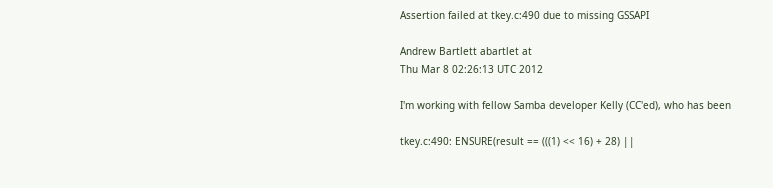Assertion failed at tkey.c:490 due to missing GSSAPI

Andrew Bartlett abartlet at
Thu Mar 8 02:26:13 UTC 2012

I'm working with fellow Samba developer Kelly (CC'ed), who has been

tkey.c:490: ENSURE(result == (((1) << 16) + 28) ||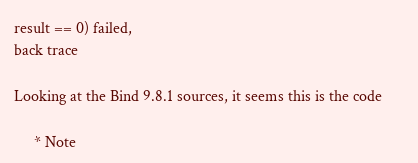result == 0) failed,
back trace

Looking at the Bind 9.8.1 sources, it seems this is the code

     * Note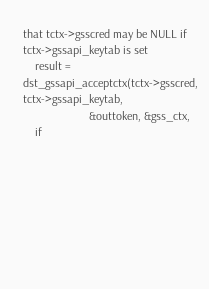that tctx->gsscred may be NULL if tctx->gssapi_keytab is set
    result = dst_gssapi_acceptctx(tctx->gsscred, tctx->gssapi_keytab,
                      &outtoken, &gss_ctx,
    if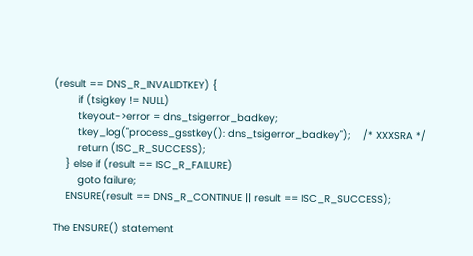(result == DNS_R_INVALIDTKEY) {
        if (tsigkey != NULL)
        tkeyout->error = dns_tsigerror_badkey;
        tkey_log("process_gsstkey(): dns_tsigerror_badkey");    /* XXXSRA */
        return (ISC_R_SUCCESS);
    } else if (result == ISC_R_FAILURE)
        goto failure;
    ENSURE(result == DNS_R_CONTINUE || result == ISC_R_SUCCESS);

The ENSURE() statement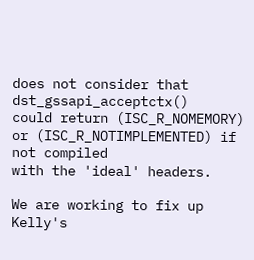does not consider that dst_gssapi_acceptctx()
could return (ISC_R_NOMEMORY) or (ISC_R_NOTIMPLEMENTED) if not compiled
with the 'ideal' headers.

We are working to fix up Kelly's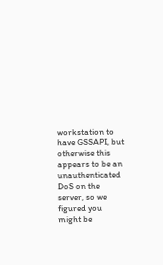workstation to have GSSAPI, but
otherwise this appears to be an unauthenticated DoS on the server, so we
figured you might be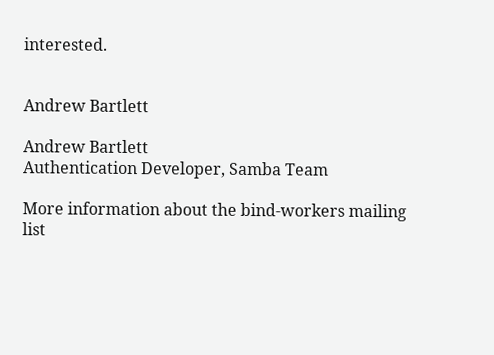interested.


Andrew Bartlett

Andrew Bartlett
Authentication Developer, Samba Team

More information about the bind-workers mailing list